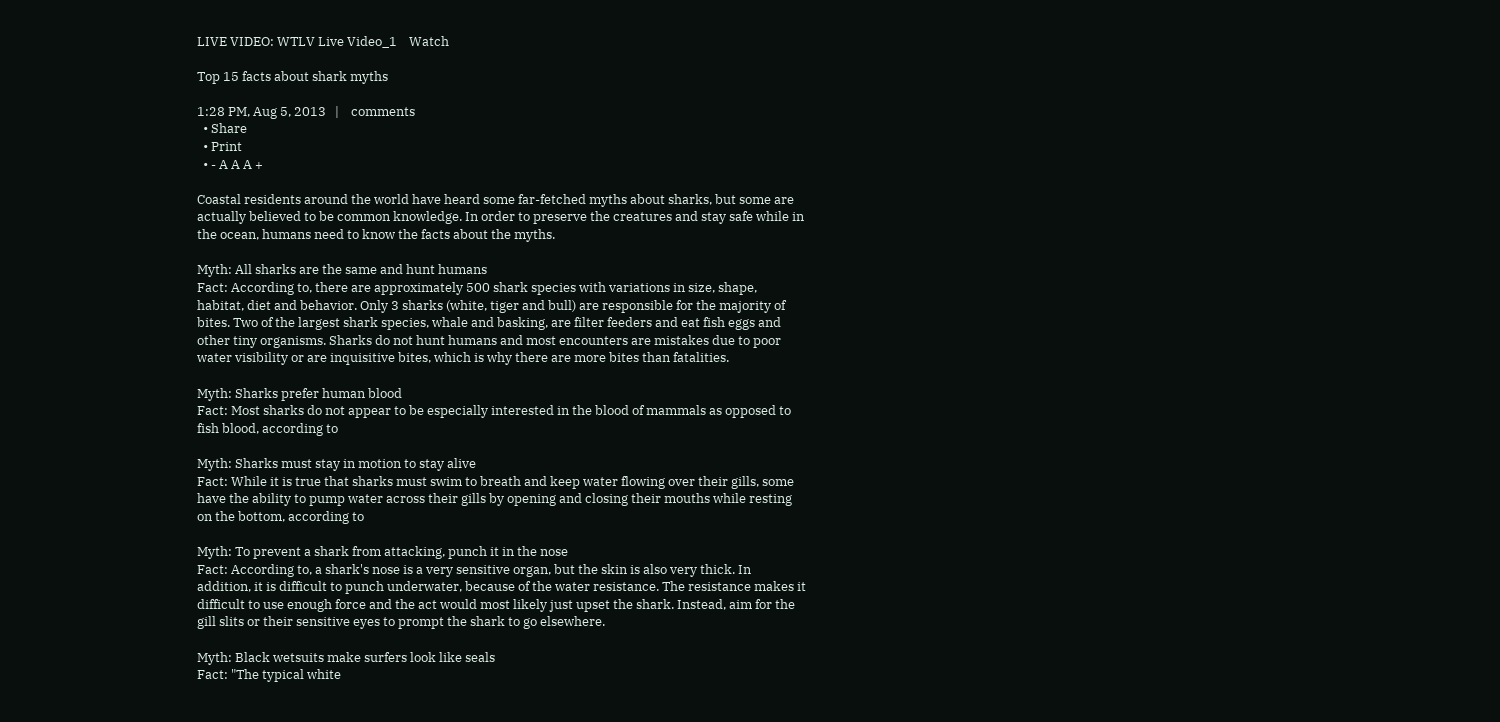LIVE VIDEO: WTLV Live Video_1    Watch

Top 15 facts about shark myths

1:28 PM, Aug 5, 2013   |    comments
  • Share
  • Print
  • - A A A +

Coastal residents around the world have heard some far-fetched myths about sharks, but some are actually believed to be common knowledge. In order to preserve the creatures and stay safe while in the ocean, humans need to know the facts about the myths.

Myth: All sharks are the same and hunt humans
Fact: According to, there are approximately 500 shark species with variations in size, shape, habitat, diet and behavior. Only 3 sharks (white, tiger and bull) are responsible for the majority of bites. Two of the largest shark species, whale and basking, are filter feeders and eat fish eggs and other tiny organisms. Sharks do not hunt humans and most encounters are mistakes due to poor water visibility or are inquisitive bites, which is why there are more bites than fatalities.

Myth: Sharks prefer human blood
Fact: Most sharks do not appear to be especially interested in the blood of mammals as opposed to fish blood, according to

Myth: Sharks must stay in motion to stay alive
Fact: While it is true that sharks must swim to breath and keep water flowing over their gills, some have the ability to pump water across their gills by opening and closing their mouths while resting on the bottom, according to

Myth: To prevent a shark from attacking, punch it in the nose
Fact: According to, a shark's nose is a very sensitive organ, but the skin is also very thick. In addition, it is difficult to punch underwater, because of the water resistance. The resistance makes it difficult to use enough force and the act would most likely just upset the shark. Instead, aim for the gill slits or their sensitive eyes to prompt the shark to go elsewhere.

Myth: Black wetsuits make surfers look like seals
Fact: "The typical white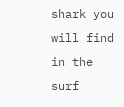shark you will find in the surf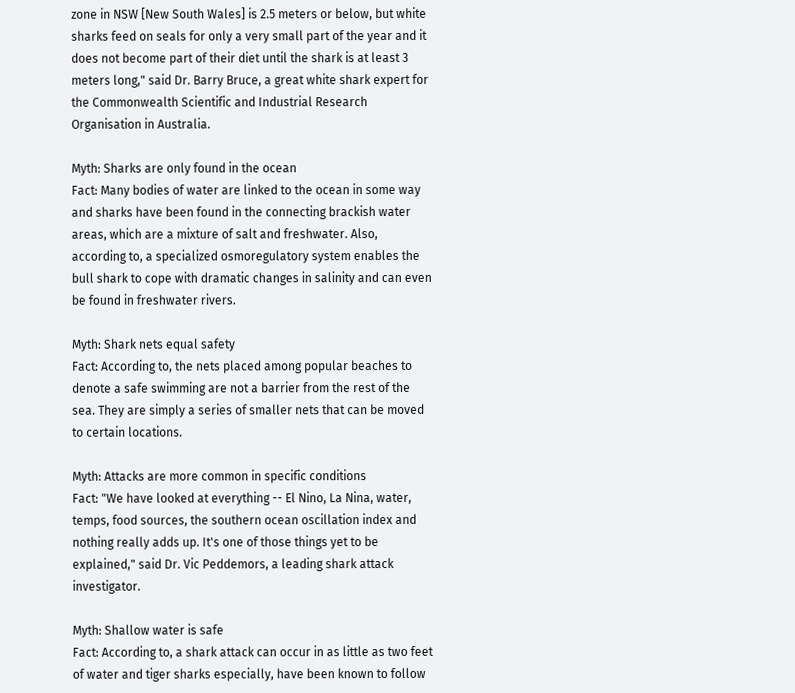zone in NSW [New South Wales] is 2.5 meters or below, but white sharks feed on seals for only a very small part of the year and it does not become part of their diet until the shark is at least 3 meters long," said Dr. Barry Bruce, a great white shark expert for the Commonwealth Scientific and Industrial Research Organisation in Australia.

Myth: Sharks are only found in the ocean
Fact: Many bodies of water are linked to the ocean in some way and sharks have been found in the connecting brackish water areas, which are a mixture of salt and freshwater. Also, according to, a specialized osmoregulatory system enables the bull shark to cope with dramatic changes in salinity and can even be found in freshwater rivers.

Myth: Shark nets equal safety
Fact: According to, the nets placed among popular beaches to denote a safe swimming are not a barrier from the rest of the sea. They are simply a series of smaller nets that can be moved to certain locations.

Myth: Attacks are more common in specific conditions
Fact: "We have looked at everything -- El Nino, La Nina, water, temps, food sources, the southern ocean oscillation index and nothing really adds up. It's one of those things yet to be explained," said Dr. Vic Peddemors, a leading shark attack investigator.

Myth: Shallow water is safe
Fact: According to, a shark attack can occur in as little as two feet of water and tiger sharks especially, have been known to follow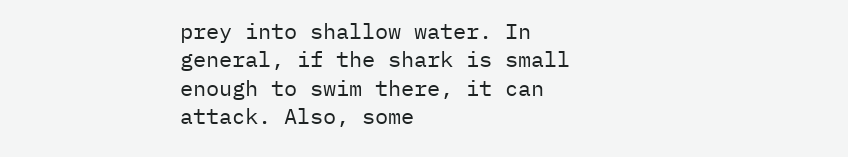prey into shallow water. In general, if the shark is small enough to swim there, it can attack. Also, some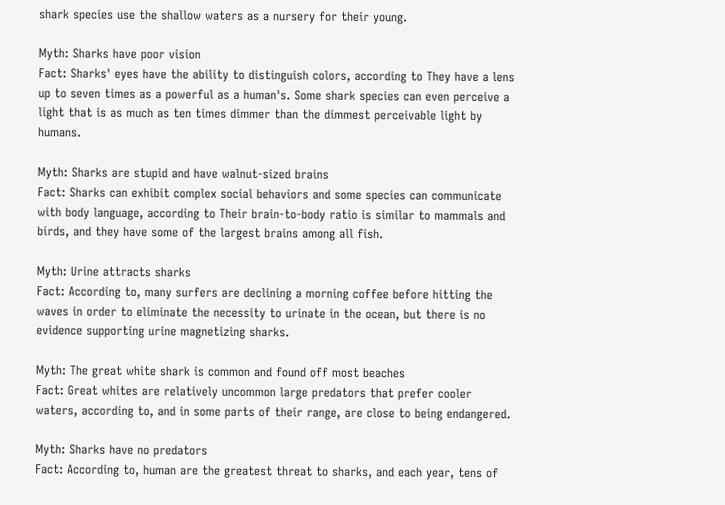shark species use the shallow waters as a nursery for their young.

Myth: Sharks have poor vision
Fact: Sharks' eyes have the ability to distinguish colors, according to They have a lens up to seven times as a powerful as a human's. Some shark species can even perceive a light that is as much as ten times dimmer than the dimmest perceivable light by humans.

Myth: Sharks are stupid and have walnut-sized brains
Fact: Sharks can exhibit complex social behaviors and some species can communicate with body language, according to Their brain-to-body ratio is similar to mammals and birds, and they have some of the largest brains among all fish.

Myth: Urine attracts sharks
Fact: According to, many surfers are declining a morning coffee before hitting the waves in order to eliminate the necessity to urinate in the ocean, but there is no evidence supporting urine magnetizing sharks.

Myth: The great white shark is common and found off most beaches
Fact: Great whites are relatively uncommon large predators that prefer cooler waters, according to, and in some parts of their range, are close to being endangered.

Myth: Sharks have no predators
Fact: According to, human are the greatest threat to sharks, and each year, tens of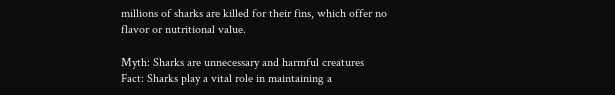millions of sharks are killed for their fins, which offer no flavor or nutritional value.

Myth: Sharks are unnecessary and harmful creatures
Fact: Sharks play a vital role in maintaining a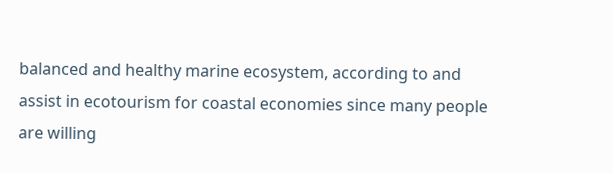balanced and healthy marine ecosystem, according to and assist in ecotourism for coastal economies since many people are willing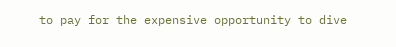to pay for the expensive opportunity to dive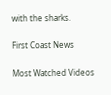with the sharks.

First Coast News

Most Watched Videos